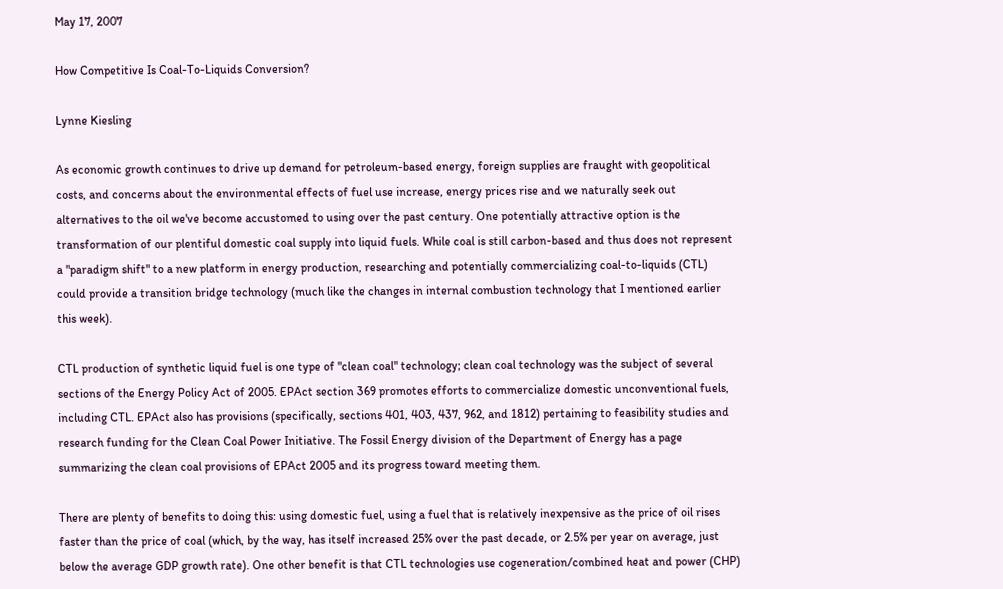May 17, 2007

How Competitive Is Coal-To-Liquids Conversion?

Lynne Kiesling

As economic growth continues to drive up demand for petroleum-based energy, foreign supplies are fraught with geopolitical costs, and concerns about the environmental effects of fuel use increase, energy prices rise and we naturally seek out alternatives to the oil we've become accustomed to using over the past century. One potentially attractive option is the transformation of our plentiful domestic coal supply into liquid fuels. While coal is still carbon-based and thus does not represent a "paradigm shift" to a new platform in energy production, researching and potentially commercializing coal-to-liquids (CTL) could provide a transition bridge technology (much like the changes in internal combustion technology that I mentioned earlier this week).

CTL production of synthetic liquid fuel is one type of "clean coal" technology; clean coal technology was the subject of several sections of the Energy Policy Act of 2005. EPAct section 369 promotes efforts to commercialize domestic unconventional fuels, including CTL. EPAct also has provisions (specifically, sections 401, 403, 437, 962, and 1812) pertaining to feasibility studies and research funding for the Clean Coal Power Initiative. The Fossil Energy division of the Department of Energy has a page summarizing the clean coal provisions of EPAct 2005 and its progress toward meeting them.

There are plenty of benefits to doing this: using domestic fuel, using a fuel that is relatively inexpensive as the price of oil rises faster than the price of coal (which, by the way, has itself increased 25% over the past decade, or 2.5% per year on average, just below the average GDP growth rate). One other benefit is that CTL technologies use cogeneration/combined heat and power (CHP)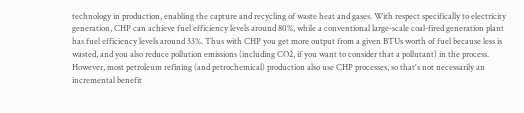technology in production, enabling the capture and recycling of waste heat and gases. With respect specifically to electricity generation, CHP can achieve fuel efficiency levels around 80%, while a conventional large-scale coal-fired generation plant has fuel efficiency levels around 33%. Thus with CHP you get more output from a given BTUs worth of fuel because less is wasted, and you also reduce pollution emissions (including CO2, if you want to consider that a pollutant) in the process. However, most petroleum refining (and petrochemical) production also use CHP processes, so that's not necessarily an incremental benefit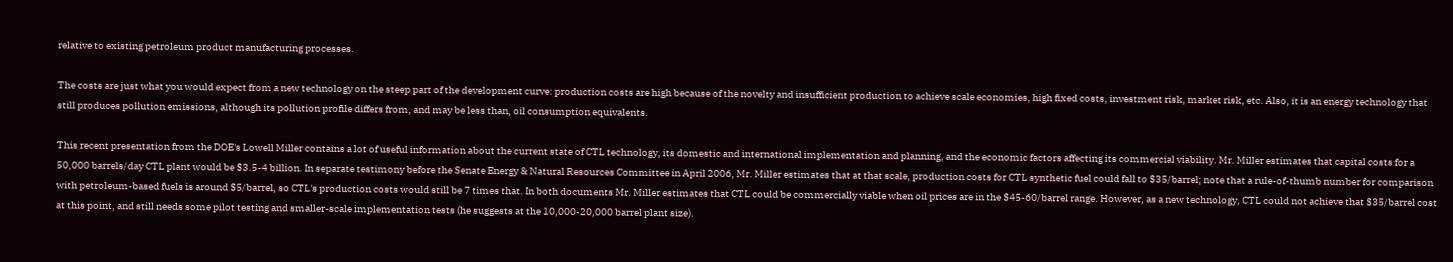relative to existing petroleum product manufacturing processes.

The costs are just what you would expect from a new technology on the steep part of the development curve: production costs are high because of the novelty and insufficient production to achieve scale economies, high fixed costs, investment risk, market risk, etc. Also, it is an energy technology that still produces pollution emissions, although its pollution profile differs from, and may be less than, oil consumption equivalents.

This recent presentation from the DOE's Lowell Miller contains a lot of useful information about the current state of CTL technology, its domestic and international implementation and planning, and the economic factors affecting its commercial viability. Mr. Miller estimates that capital costs for a 50,000 barrels/day CTL plant would be $3.5-4 billion. In separate testimony before the Senate Energy & Natural Resources Committee in April 2006, Mr. Miller estimates that at that scale, production costs for CTL synthetic fuel could fall to $35/barrel; note that a rule-of-thumb number for comparison with petroleum-based fuels is around $5/barrel, so CTL's production costs would still be 7 times that. In both documents Mr. Miller estimates that CTL could be commercially viable when oil prices are in the $45-60/barrel range. However, as a new technology, CTL could not achieve that $35/barrel cost at this point, and still needs some pilot testing and smaller-scale implementation tests (he suggests at the 10,000-20,000 barrel plant size).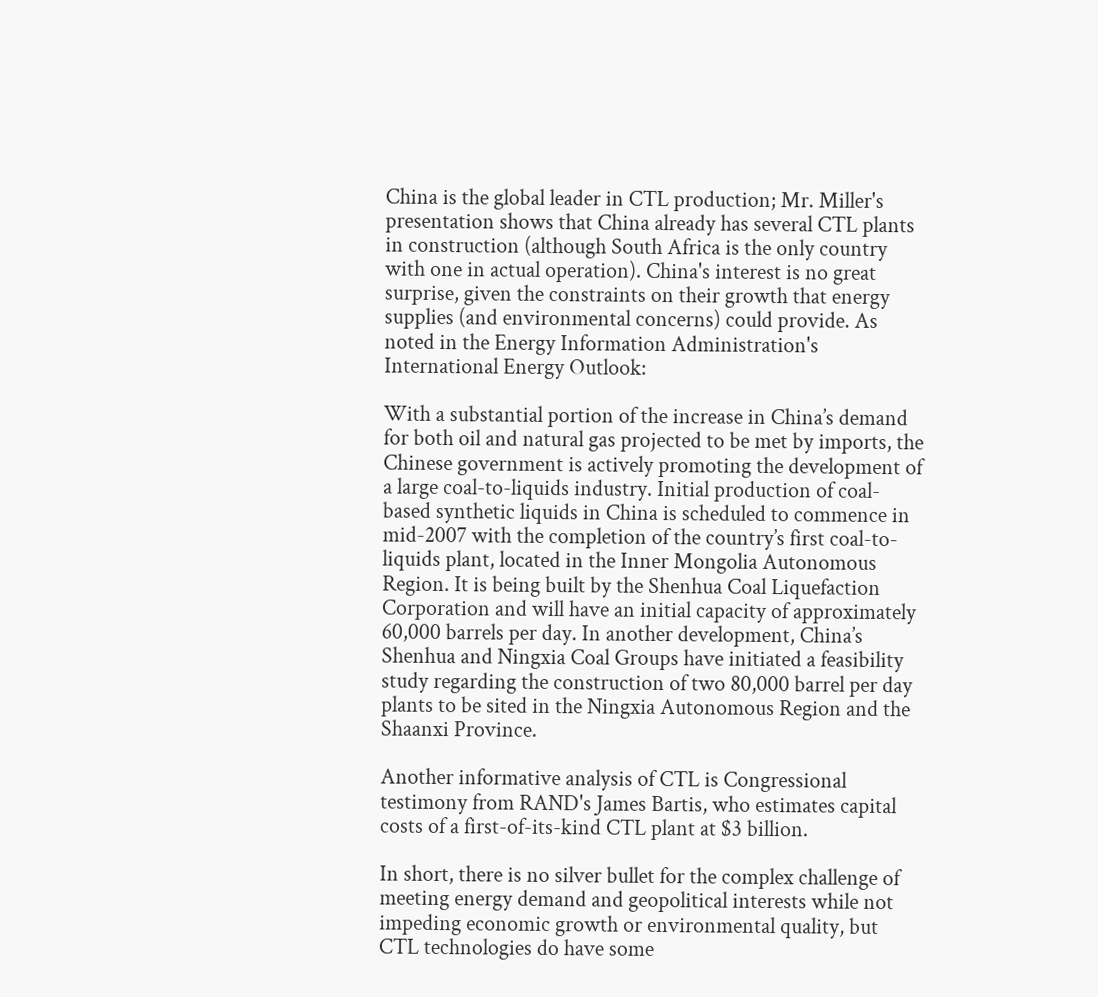China is the global leader in CTL production; Mr. Miller's presentation shows that China already has several CTL plants in construction (although South Africa is the only country with one in actual operation). China's interest is no great surprise, given the constraints on their growth that energy supplies (and environmental concerns) could provide. As noted in the Energy Information Administration's International Energy Outlook:

With a substantial portion of the increase in China’s demand for both oil and natural gas projected to be met by imports, the Chinese government is actively promoting the development of a large coal-to-liquids industry. Initial production of coal-based synthetic liquids in China is scheduled to commence in mid-2007 with the completion of the country’s first coal-to-liquids plant, located in the Inner Mongolia Autonomous Region. It is being built by the Shenhua Coal Liquefaction Corporation and will have an initial capacity of approximately 60,000 barrels per day. In another development, China’s Shenhua and Ningxia Coal Groups have initiated a feasibility study regarding the construction of two 80,000 barrel per day plants to be sited in the Ningxia Autonomous Region and the Shaanxi Province.

Another informative analysis of CTL is Congressional testimony from RAND's James Bartis, who estimates capital costs of a first-of-its-kind CTL plant at $3 billion.

In short, there is no silver bullet for the complex challenge of meeting energy demand and geopolitical interests while not impeding economic growth or environmental quality, but CTL technologies do have some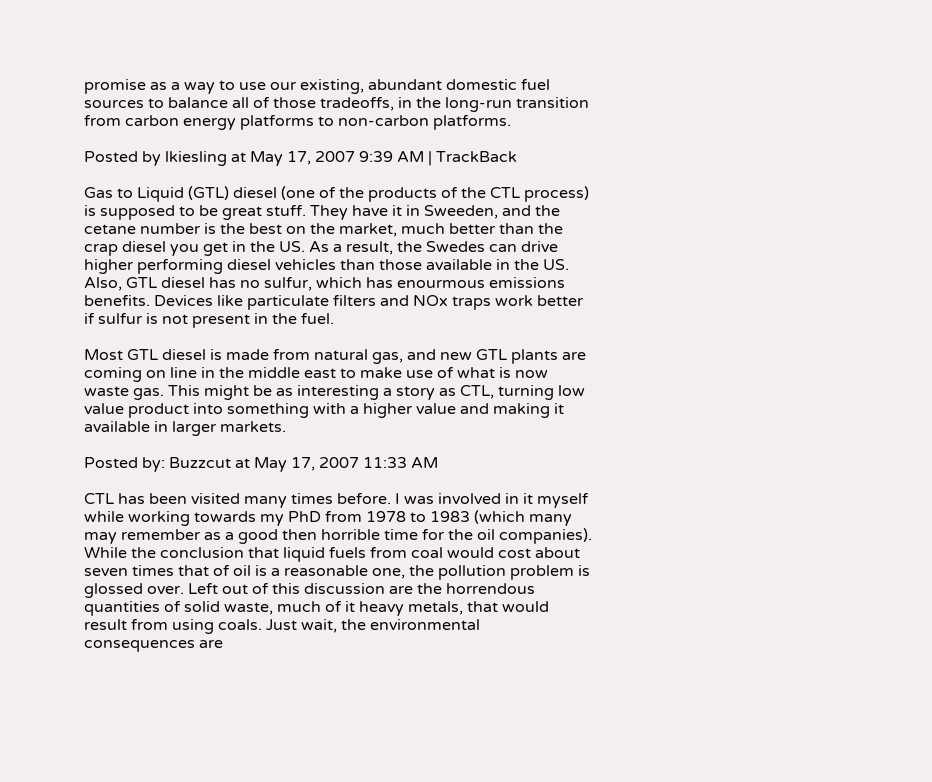promise as a way to use our existing, abundant domestic fuel sources to balance all of those tradeoffs, in the long-run transition from carbon energy platforms to non-carbon platforms.

Posted by lkiesling at May 17, 2007 9:39 AM | TrackBack

Gas to Liquid (GTL) diesel (one of the products of the CTL process) is supposed to be great stuff. They have it in Sweeden, and the cetane number is the best on the market, much better than the crap diesel you get in the US. As a result, the Swedes can drive higher performing diesel vehicles than those available in the US. Also, GTL diesel has no sulfur, which has enourmous emissions benefits. Devices like particulate filters and NOx traps work better if sulfur is not present in the fuel.

Most GTL diesel is made from natural gas, and new GTL plants are coming on line in the middle east to make use of what is now waste gas. This might be as interesting a story as CTL, turning low value product into something with a higher value and making it available in larger markets.

Posted by: Buzzcut at May 17, 2007 11:33 AM

CTL has been visited many times before. I was involved in it myself while working towards my PhD from 1978 to 1983 (which many may remember as a good then horrible time for the oil companies). While the conclusion that liquid fuels from coal would cost about seven times that of oil is a reasonable one, the pollution problem is glossed over. Left out of this discussion are the horrendous quantities of solid waste, much of it heavy metals, that would result from using coals. Just wait, the environmental consequences are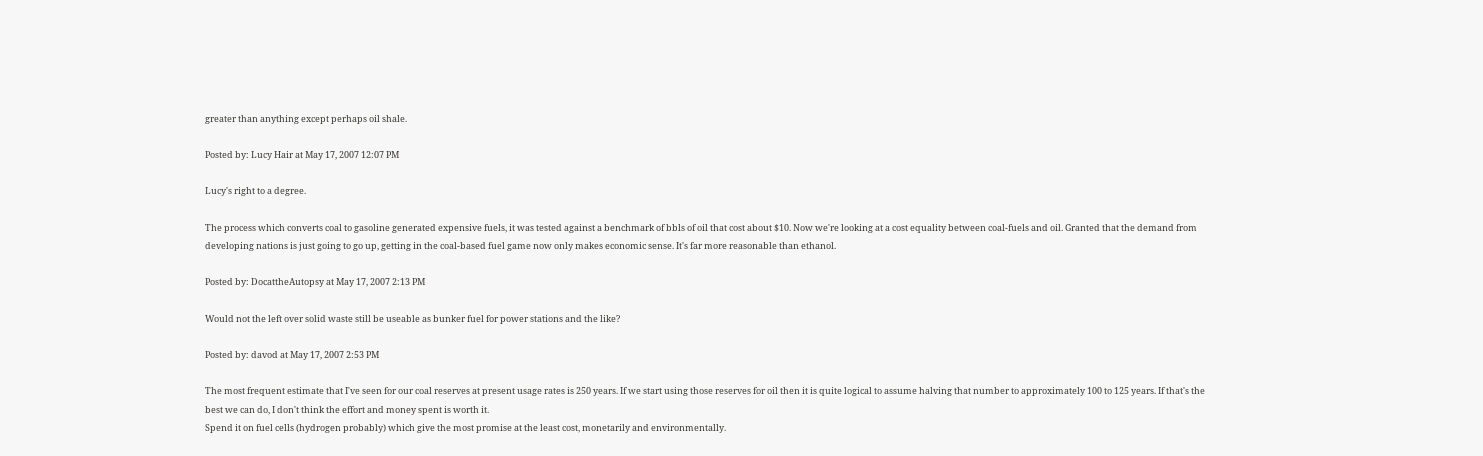greater than anything except perhaps oil shale.

Posted by: Lucy Hair at May 17, 2007 12:07 PM

Lucy's right to a degree.

The process which converts coal to gasoline generated expensive fuels, it was tested against a benchmark of bbls of oil that cost about $10. Now we're looking at a cost equality between coal-fuels and oil. Granted that the demand from developing nations is just going to go up, getting in the coal-based fuel game now only makes economic sense. It's far more reasonable than ethanol.

Posted by: DocattheAutopsy at May 17, 2007 2:13 PM

Would not the left over solid waste still be useable as bunker fuel for power stations and the like?

Posted by: davod at May 17, 2007 2:53 PM

The most frequent estimate that I've seen for our coal reserves at present usage rates is 250 years. If we start using those reserves for oil then it is quite logical to assume halving that number to approximately 100 to 125 years. If that's the best we can do, I don't think the effort and money spent is worth it.
Spend it on fuel cells (hydrogen probably) which give the most promise at the least cost, monetarily and environmentally.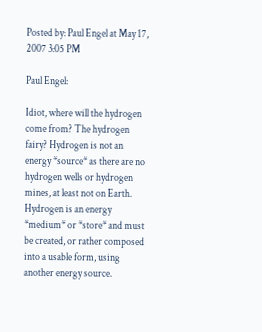Posted by: Paul Engel at May 17, 2007 3:05 PM

Paul Engel:

Idiot, where will the hydrogen come from? The hydrogen fairy? Hydrogen is not an energy *source* as there are no hydrogen wells or hydrogen mines, at least not on Earth. Hydrogen is an energy *medium* or *store* and must be created, or rather composed into a usable form, using another energy source.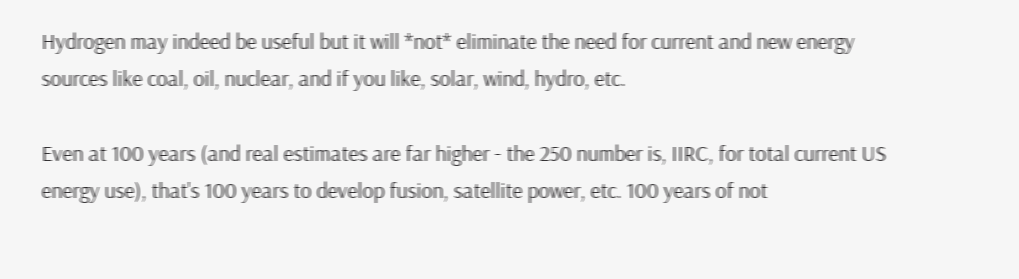Hydrogen may indeed be useful but it will *not* eliminate the need for current and new energy sources like coal, oil, nuclear, and if you like, solar, wind, hydro, etc.

Even at 100 years (and real estimates are far higher - the 250 number is, IIRC, for total current US energy use), that's 100 years to develop fusion, satellite power, etc. 100 years of not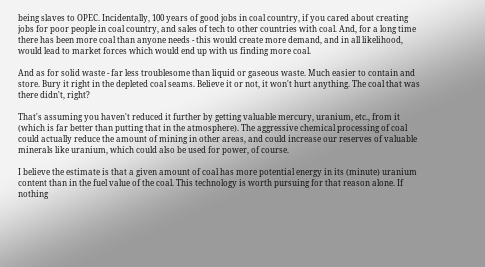being slaves to OPEC. Incidentally, 100 years of good jobs in coal country, if you cared about creating jobs for poor people in coal country, and sales of tech to other countries with coal. And, for a long time there has been more coal than anyone needs - this would create more demand, and in all likelihood, would lead to market forces which would end up with us finding more coal.

And as for solid waste - far less troublesome than liquid or gaseous waste. Much easier to contain and store. Bury it right in the depleted coal seams. Believe it or not, it won't hurt anything. The coal that was there didn't, right?

That's assuming you haven't reduced it further by getting valuable mercury, uranium, etc., from it (which is far better than putting that in the atmosphere). The aggressive chemical processing of coal could actually reduce the amount of mining in other areas, and could increase our reserves of valuable minerals like uranium, which could also be used for power, of course.

I believe the estimate is that a given amount of coal has more potential energy in its (minute) uranium content than in the fuel value of the coal. This technology is worth pursuing for that reason alone. If nothing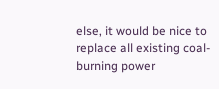else, it would be nice to replace all existing coal-burning power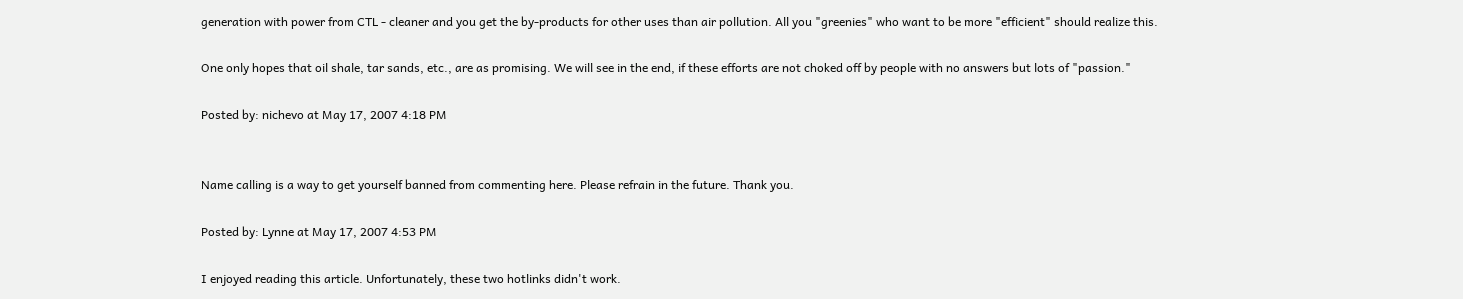generation with power from CTL - cleaner and you get the by-products for other uses than air pollution. All you "greenies" who want to be more "efficient" should realize this.

One only hopes that oil shale, tar sands, etc., are as promising. We will see in the end, if these efforts are not choked off by people with no answers but lots of "passion."

Posted by: nichevo at May 17, 2007 4:18 PM


Name calling is a way to get yourself banned from commenting here. Please refrain in the future. Thank you.

Posted by: Lynne at May 17, 2007 4:53 PM

I enjoyed reading this article. Unfortunately, these two hotlinks didn't work.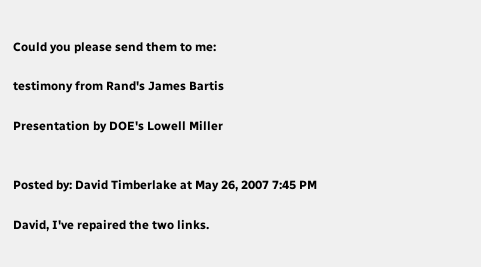Could you please send them to me:

testimony from Rand's James Bartis

Presentation by DOE's Lowell Miller


Posted by: David Timberlake at May 26, 2007 7:45 PM

David, I've repaired the two links.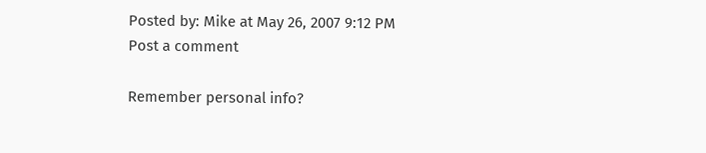Posted by: Mike at May 26, 2007 9:12 PM
Post a comment

Remember personal info?